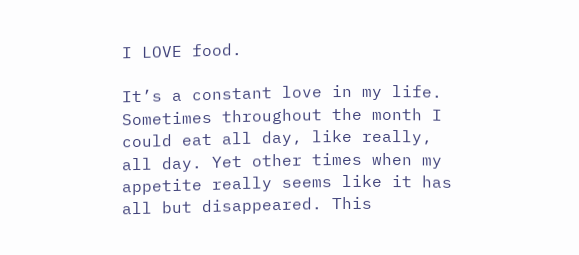I LOVE food.

It’s a constant love in my life. Sometimes throughout the month I could eat all day, like really, all day. Yet other times when my appetite really seems like it has all but disappeared. This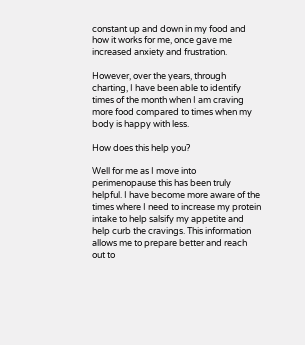constant up and down in my food and how it works for me, once gave me increased anxiety and frustration.

However, over the years, through charting, I have been able to identify times of the month when I am craving more food compared to times when my body is happy with less.

How does this help you?

Well for me as I move into perimenopause this has been truly helpful. I have become more aware of the times where I need to increase my protein intake to help salsify my appetite and help curb the cravings. This information allows me to prepare better and reach out to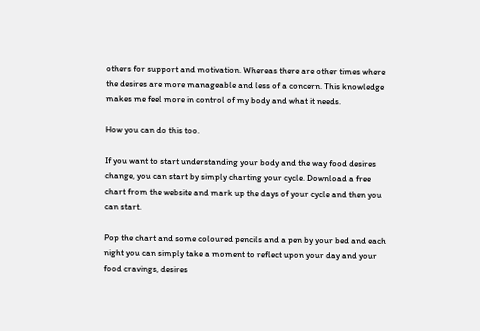others for support and motivation. Whereas there are other times where the desires are more manageable and less of a concern. This knowledge makes me feel more in control of my body and what it needs.

How you can do this too.

If you want to start understanding your body and the way food desires change, you can start by simply charting your cycle. Download a free chart from the website and mark up the days of your cycle and then you can start.

Pop the chart and some coloured pencils and a pen by your bed and each night you can simply take a moment to reflect upon your day and your food cravings, desires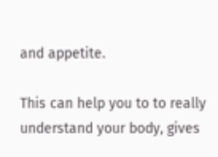and appetite.

This can help you to to really understand your body, gives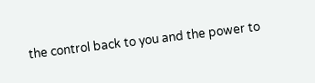the control back to you and the power to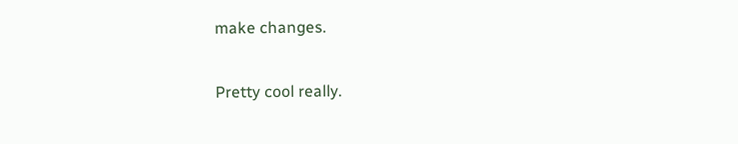make changes.

Pretty cool really.